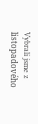Vybrali jsme z listopadového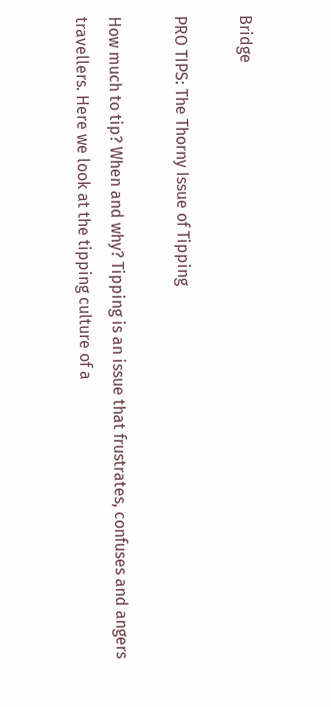Bridge

PRO TIPS: The Thorny Issue of Tipping

How much to tip? When and why? Tipping is an issue that frustrates, confuses and angers travellers. Here we look at the tipping culture of a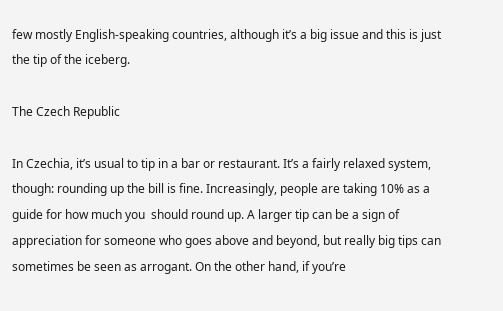few mostly English-speaking countries, although it’s a big issue and this is just the tip of the iceberg.

The Czech Republic

In Czechia, it’s usual to tip in a bar or restaurant. It’s a fairly relaxed system, though: rounding up the bill is fine. Increasingly, people are taking 10% as a guide for how much you  should round up. A larger tip can be a sign of appreciation for someone who goes above and beyond, but really big tips can sometimes be seen as arrogant. On the other hand, if you’re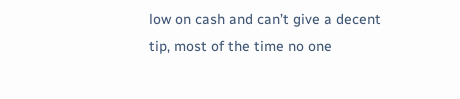low on cash and can’t give a decent tip, most of the time no one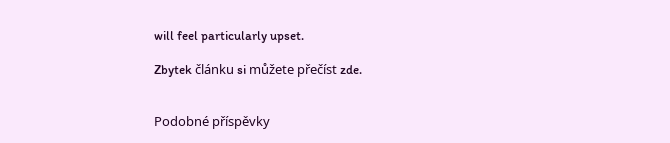will feel particularly upset.

Zbytek článku si můžete přečíst zde.


Podobné příspěvky